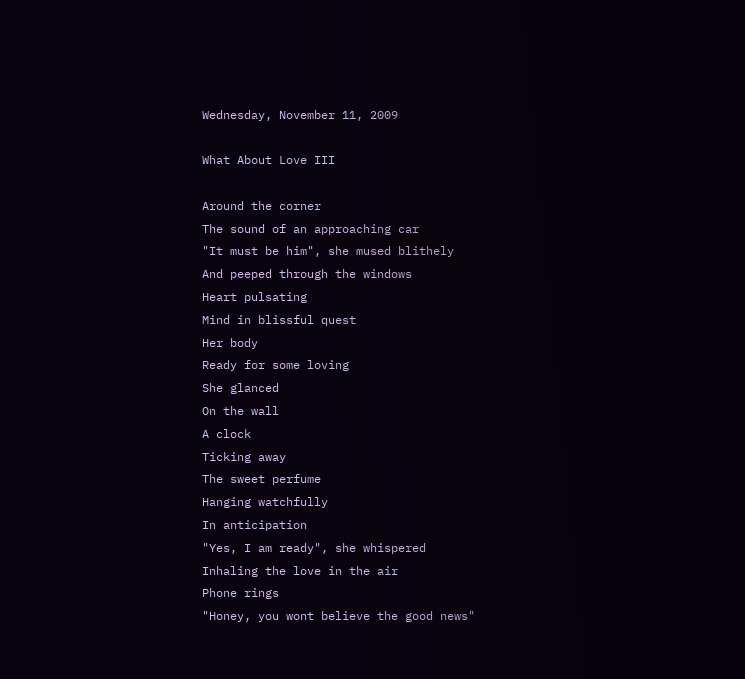Wednesday, November 11, 2009

What About Love III

Around the corner
The sound of an approaching car
"It must be him", she mused blithely
And peeped through the windows
Heart pulsating
Mind in blissful quest
Her body
Ready for some loving
She glanced
On the wall
A clock
Ticking away
The sweet perfume
Hanging watchfully
In anticipation
"Yes, I am ready", she whispered
Inhaling the love in the air
Phone rings
"Honey, you wont believe the good news"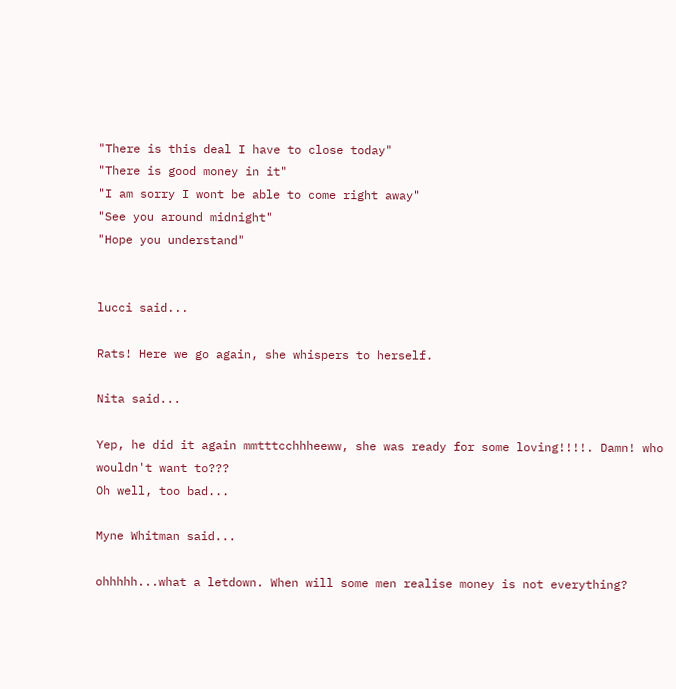"There is this deal I have to close today"
"There is good money in it"
"I am sorry I wont be able to come right away"
"See you around midnight"
"Hope you understand"


lucci said...

Rats! Here we go again, she whispers to herself.

Nita said...

Yep, he did it again mmtttcchhheeww, she was ready for some loving!!!!. Damn! who wouldn't want to???
Oh well, too bad...

Myne Whitman said...

ohhhhh...what a letdown. When will some men realise money is not everything?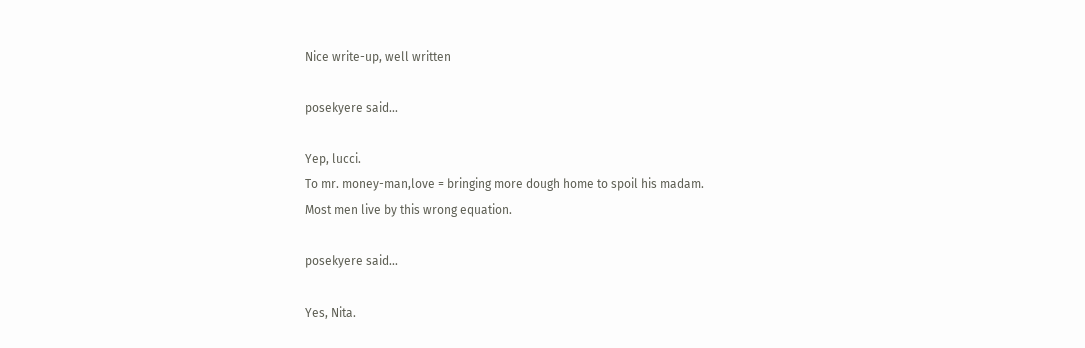Nice write-up, well written

posekyere said...

Yep, lucci.
To mr. money-man,love = bringing more dough home to spoil his madam.
Most men live by this wrong equation.

posekyere said...

Yes, Nita.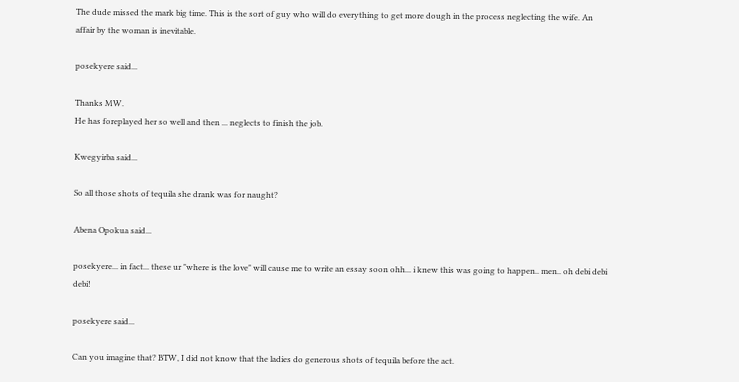The dude missed the mark big time. This is the sort of guy who will do everything to get more dough in the process neglecting the wife. An affair by the woman is inevitable.

posekyere said...

Thanks MW.
He has foreplayed her so well and then ... neglects to finish the job.

Kwegyirba said...

So all those shots of tequila she drank was for naught?

Abena Opokua said...

posekyere... in fact... these ur "where is the love" will cause me to write an essay soon ohh... i knew this was going to happen.. men.. oh debi debi debi!

posekyere said...

Can you imagine that? BTW, I did not know that the ladies do generous shots of tequila before the act.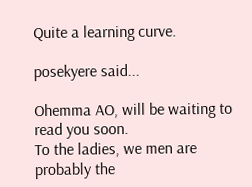Quite a learning curve.

posekyere said...

Ohemma AO, will be waiting to read you soon.
To the ladies, we men are probably the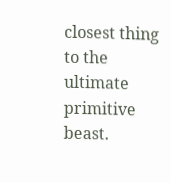closest thing to the ultimate primitive beast.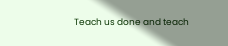Teach us done and teach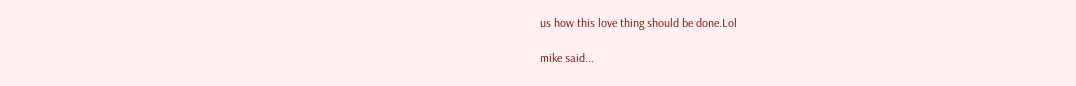us how this love thing should be done.Lol

mike said...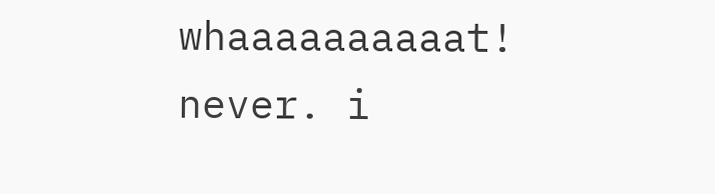whaaaaaaaaaat! never. i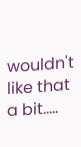wouldn't like that a bit.....